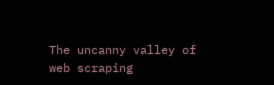The uncanny valley of web scraping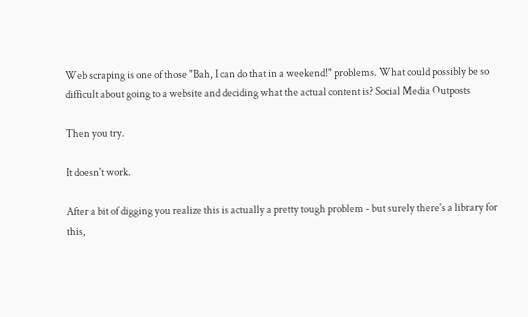Web scraping is one of those "Bah, I can do that in a weekend!" problems. What could possibly be so difficult about going to a website and deciding what the actual content is? Social Media Outposts

Then you try.

It doesn't work.

After a bit of digging you realize this is actually a pretty tough problem - but surely there's a library for this,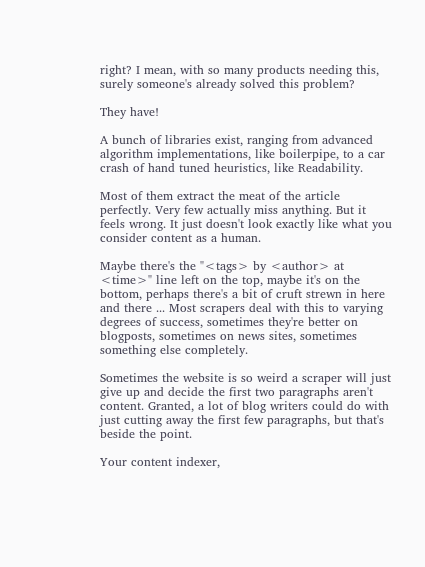right? I mean, with so many products needing this, surely someone's already solved this problem?

They have!

A bunch of libraries exist, ranging from advanced algorithm implementations, like boilerpipe, to a car crash of hand tuned heuristics, like Readability.

Most of them extract the meat of the article perfectly. Very few actually miss anything. But it feels wrong. It just doesn't look exactly like what you consider content as a human.

Maybe there's the "<tags> by <author> at <time>" line left on the top, maybe it's on the bottom, perhaps there's a bit of cruft strewn in here and there ... Most scrapers deal with this to varying degrees of success, sometimes they're better on blogposts, sometimes on news sites, sometimes something else completely.

Sometimes the website is so weird a scraper will just give up and decide the first two paragraphs aren't content. Granted, a lot of blog writers could do with just cutting away the first few paragraphs, but that's beside the point.

Your content indexer,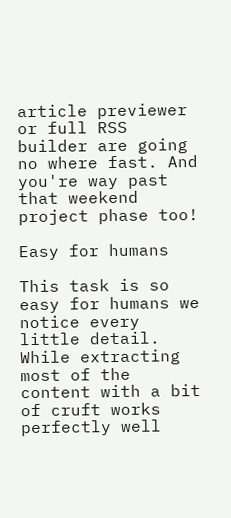article previewer or full RSS builder are going no where fast. And you're way past that weekend project phase too!

Easy for humans

This task is so easy for humans we notice every little detail. While extracting most of the content with a bit of cruft works perfectly well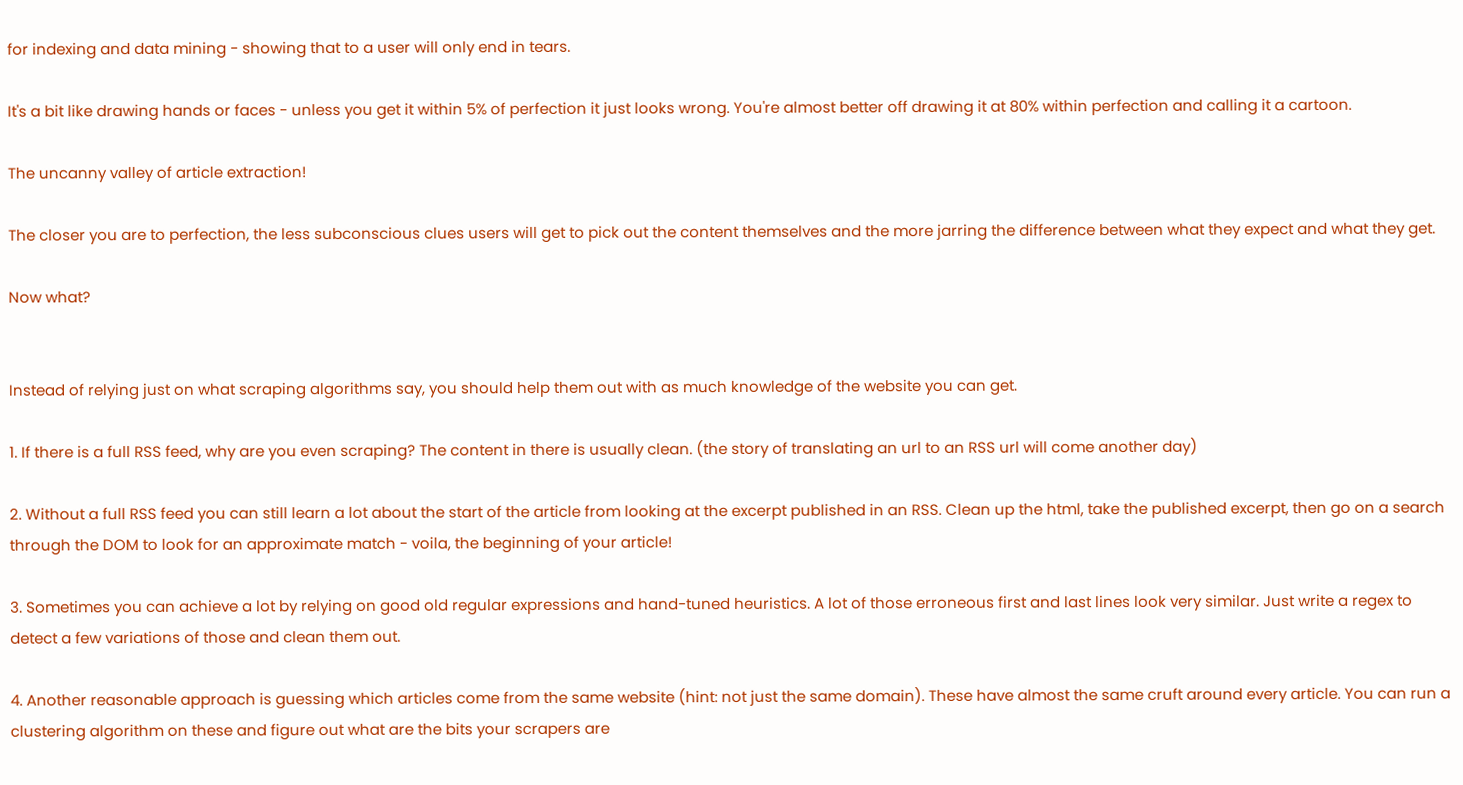for indexing and data mining - showing that to a user will only end in tears.

It's a bit like drawing hands or faces - unless you get it within 5% of perfection it just looks wrong. You're almost better off drawing it at 80% within perfection and calling it a cartoon.

The uncanny valley of article extraction!

The closer you are to perfection, the less subconscious clues users will get to pick out the content themselves and the more jarring the difference between what they expect and what they get.

Now what?


Instead of relying just on what scraping algorithms say, you should help them out with as much knowledge of the website you can get.

1. If there is a full RSS feed, why are you even scraping? The content in there is usually clean. (the story of translating an url to an RSS url will come another day)

2. Without a full RSS feed you can still learn a lot about the start of the article from looking at the excerpt published in an RSS. Clean up the html, take the published excerpt, then go on a search through the DOM to look for an approximate match - voila, the beginning of your article!

3. Sometimes you can achieve a lot by relying on good old regular expressions and hand-tuned heuristics. A lot of those erroneous first and last lines look very similar. Just write a regex to detect a few variations of those and clean them out.

4. Another reasonable approach is guessing which articles come from the same website (hint: not just the same domain). These have almost the same cruft around every article. You can run a clustering algorithm on these and figure out what are the bits your scrapers are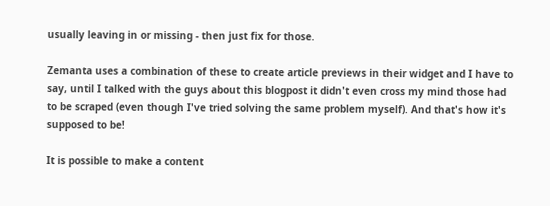usually leaving in or missing - then just fix for those.

Zemanta uses a combination of these to create article previews in their widget and I have to say, until I talked with the guys about this blogpost it didn't even cross my mind those had to be scraped (even though I've tried solving the same problem myself). And that's how it's supposed to be!

It is possible to make a content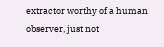extractor worthy of a human observer, just not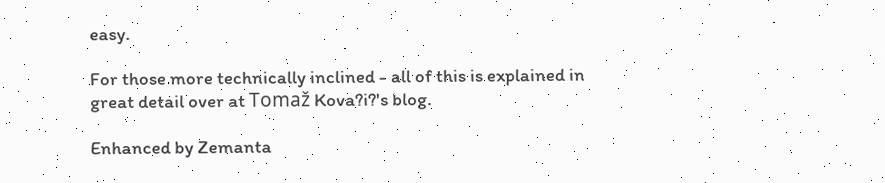easy.

For those more technically inclined - all of this is explained in great detail over at Tomaž Kova?i?'s blog.

Enhanced by Zemanta